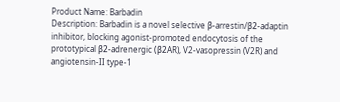Product Name: Barbadin
Description: Barbadin is a novel selective β-arrestin/β2-adaptin inhibitor, blocking agonist-promoted endocytosis of the prototypical β2-adrenergic (β2AR), V2-vasopressin (V2R) and angiotensin-II type-1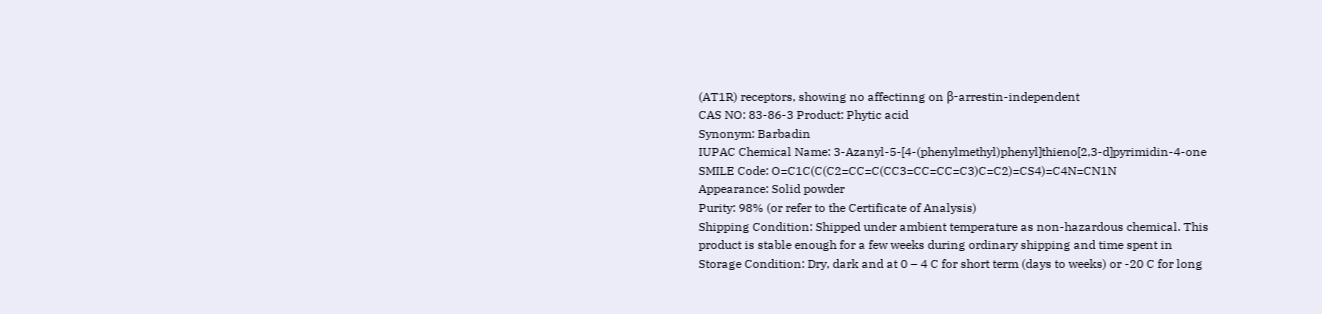(AT1R) receptors, showing no affectinng on β-arrestin-independent
CAS NO: 83-86-3 Product: Phytic acid
Synonym: Barbadin
IUPAC Chemical Name: 3-Azanyl-5-[4-(phenylmethyl)phenyl]thieno[2,3-d]pyrimidin-4-one
SMILE Code: O=C1C(C(C2=CC=C(CC3=CC=CC=C3)C=C2)=CS4)=C4N=CN1N
Appearance: Solid powder
Purity: 98% (or refer to the Certificate of Analysis)
Shipping Condition: Shipped under ambient temperature as non-hazardous chemical. This product is stable enough for a few weeks during ordinary shipping and time spent in
Storage Condition: Dry, dark and at 0 – 4 C for short term (days to weeks) or -20 C for long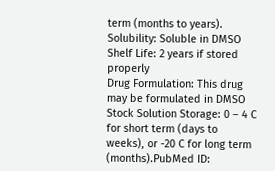term (months to years).
Solubility: Soluble in DMSO
Shelf Life: 2 years if stored properly
Drug Formulation: This drug may be formulated in DMSO
Stock Solution Storage: 0 – 4 C for short term (days to weeks), or -20 C for long term (months).PubMed ID: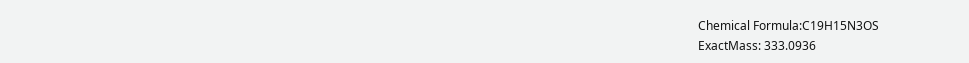Chemical Formula:C19H15N3OS
ExactMass: 333.0936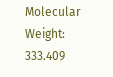Molecular Weight: 333.409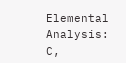Elemental Analysis: C,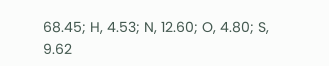68.45; H, 4.53; N, 12.60; O, 4.80; S, 9.62